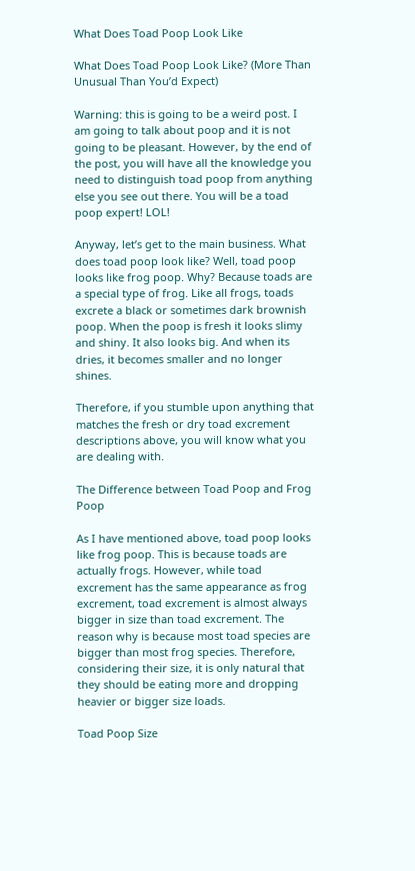What Does Toad Poop Look Like

What Does Toad Poop Look Like? (More Than Unusual Than You’d Expect)

Warning: this is going to be a weird post. I am going to talk about poop and it is not going to be pleasant. However, by the end of the post, you will have all the knowledge you need to distinguish toad poop from anything else you see out there. You will be a toad poop expert! LOL!

Anyway, let’s get to the main business. What does toad poop look like? Well, toad poop looks like frog poop. Why? Because toads are a special type of frog. Like all frogs, toads excrete a black or sometimes dark brownish poop. When the poop is fresh it looks slimy and shiny. It also looks big. And when its dries, it becomes smaller and no longer shines.

Therefore, if you stumble upon anything that matches the fresh or dry toad excrement descriptions above, you will know what you are dealing with.

The Difference between Toad Poop and Frog Poop

As I have mentioned above, toad poop looks like frog poop. This is because toads are actually frogs. However, while toad excrement has the same appearance as frog excrement, toad excrement is almost always bigger in size than toad excrement. The reason why is because most toad species are bigger than most frog species. Therefore, considering their size, it is only natural that they should be eating more and dropping heavier or bigger size loads.

Toad Poop Size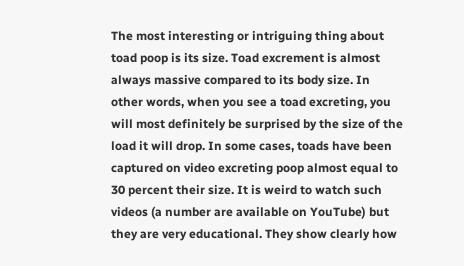The most interesting or intriguing thing about toad poop is its size. Toad excrement is almost always massive compared to its body size. In other words, when you see a toad excreting, you will most definitely be surprised by the size of the load it will drop. In some cases, toads have been captured on video excreting poop almost equal to 30 percent their size. It is weird to watch such videos (a number are available on YouTube) but they are very educational. They show clearly how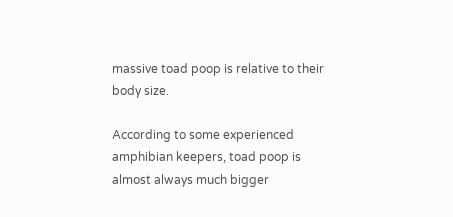massive toad poop is relative to their body size.

According to some experienced amphibian keepers, toad poop is almost always much bigger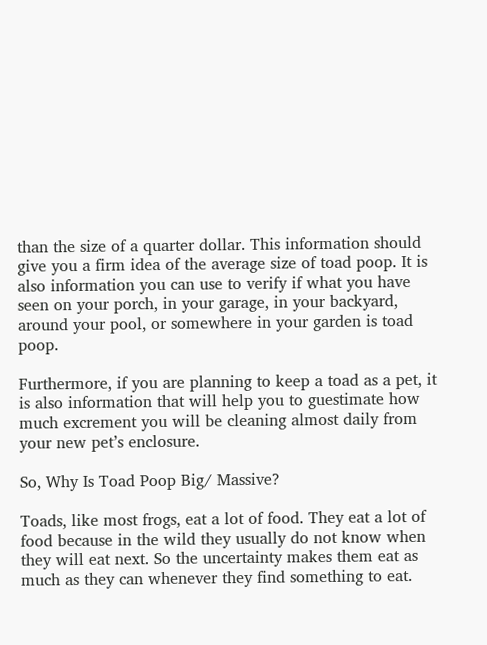than the size of a quarter dollar. This information should give you a firm idea of the average size of toad poop. It is also information you can use to verify if what you have seen on your porch, in your garage, in your backyard, around your pool, or somewhere in your garden is toad poop.

Furthermore, if you are planning to keep a toad as a pet, it is also information that will help you to guestimate how much excrement you will be cleaning almost daily from your new pet’s enclosure.

So, Why Is Toad Poop Big/ Massive?

Toads, like most frogs, eat a lot of food. They eat a lot of food because in the wild they usually do not know when they will eat next. So the uncertainty makes them eat as much as they can whenever they find something to eat.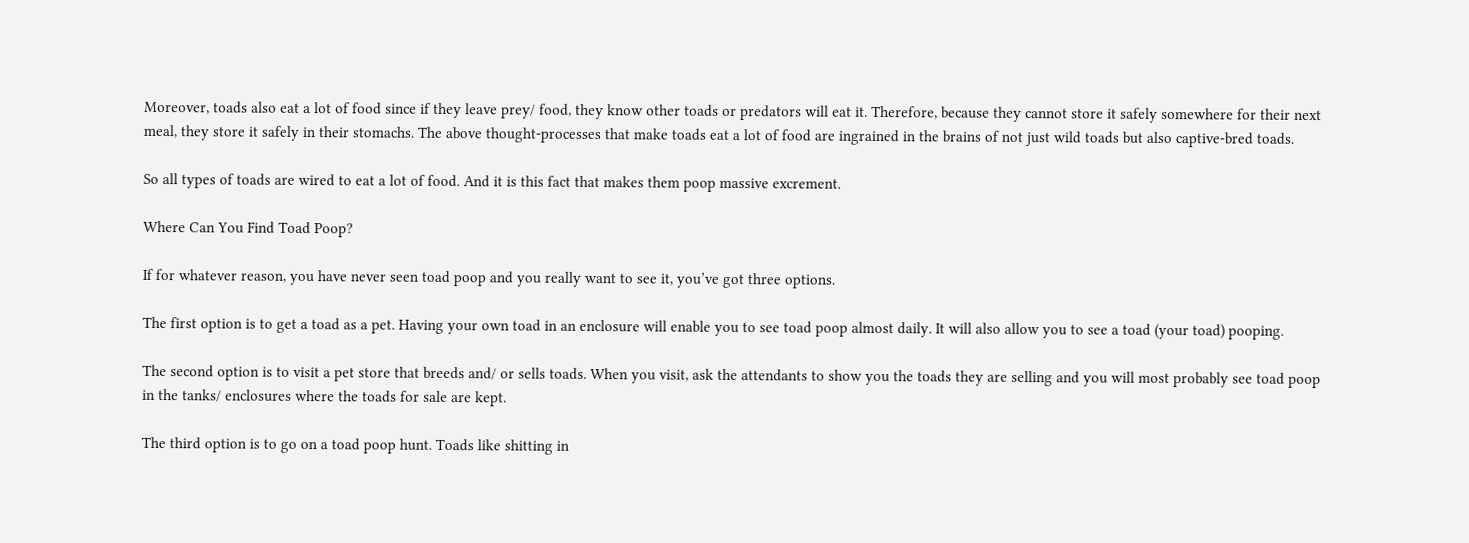Moreover, toads also eat a lot of food since if they leave prey/ food, they know other toads or predators will eat it. Therefore, because they cannot store it safely somewhere for their next meal, they store it safely in their stomachs. The above thought-processes that make toads eat a lot of food are ingrained in the brains of not just wild toads but also captive-bred toads.

So all types of toads are wired to eat a lot of food. And it is this fact that makes them poop massive excrement.

Where Can You Find Toad Poop?

If for whatever reason, you have never seen toad poop and you really want to see it, you’ve got three options.

The first option is to get a toad as a pet. Having your own toad in an enclosure will enable you to see toad poop almost daily. It will also allow you to see a toad (your toad) pooping.

The second option is to visit a pet store that breeds and/ or sells toads. When you visit, ask the attendants to show you the toads they are selling and you will most probably see toad poop in the tanks/ enclosures where the toads for sale are kept.

The third option is to go on a toad poop hunt. Toads like shitting in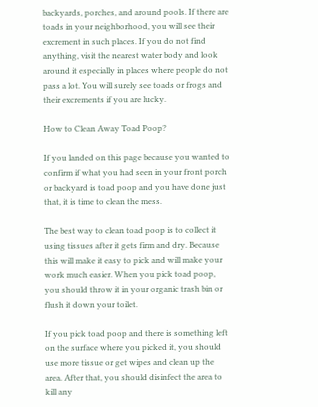backyards, porches, and around pools. If there are toads in your neighborhood, you will see their excrement in such places. If you do not find anything, visit the nearest water body and look around it especially in places where people do not pass a lot. You will surely see toads or frogs and their excrements if you are lucky.

How to Clean Away Toad Poop?

If you landed on this page because you wanted to confirm if what you had seen in your front porch or backyard is toad poop and you have done just that, it is time to clean the mess.

The best way to clean toad poop is to collect it using tissues after it gets firm and dry. Because this will make it easy to pick and will make your work much easier. When you pick toad poop, you should throw it in your organic trash bin or flush it down your toilet.

If you pick toad poop and there is something left on the surface where you picked it, you should use more tissue or get wipes and clean up the area. After that, you should disinfect the area to kill any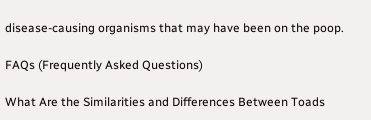disease-causing organisms that may have been on the poop.

FAQs (Frequently Asked Questions)

What Are the Similarities and Differences Between Toads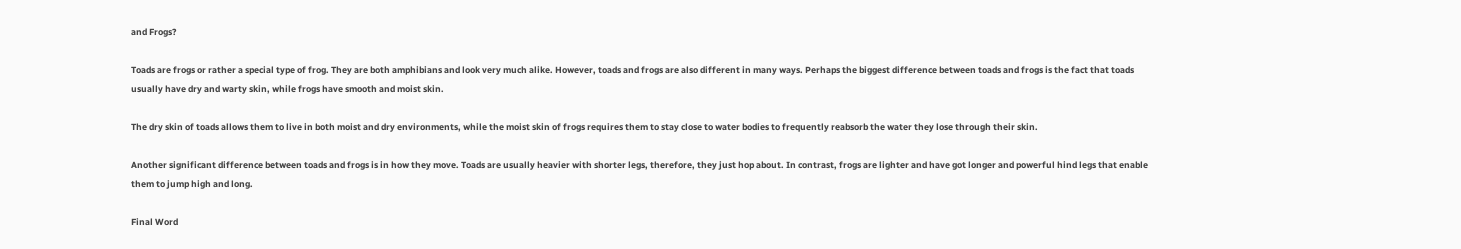and Frogs?

Toads are frogs or rather a special type of frog. They are both amphibians and look very much alike. However, toads and frogs are also different in many ways. Perhaps the biggest difference between toads and frogs is the fact that toads usually have dry and warty skin, while frogs have smooth and moist skin.

The dry skin of toads allows them to live in both moist and dry environments, while the moist skin of frogs requires them to stay close to water bodies to frequently reabsorb the water they lose through their skin.

Another significant difference between toads and frogs is in how they move. Toads are usually heavier with shorter legs, therefore, they just hop about. In contrast, frogs are lighter and have got longer and powerful hind legs that enable them to jump high and long.

Final Word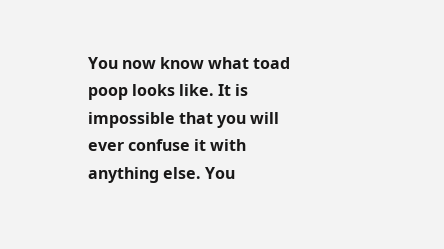You now know what toad poop looks like. It is impossible that you will ever confuse it with anything else. You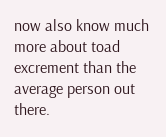now also know much more about toad excrement than the average person out there.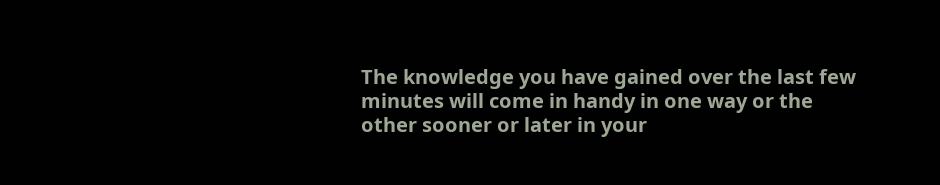The knowledge you have gained over the last few minutes will come in handy in one way or the other sooner or later in your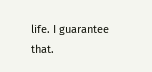life. I guarantee that.